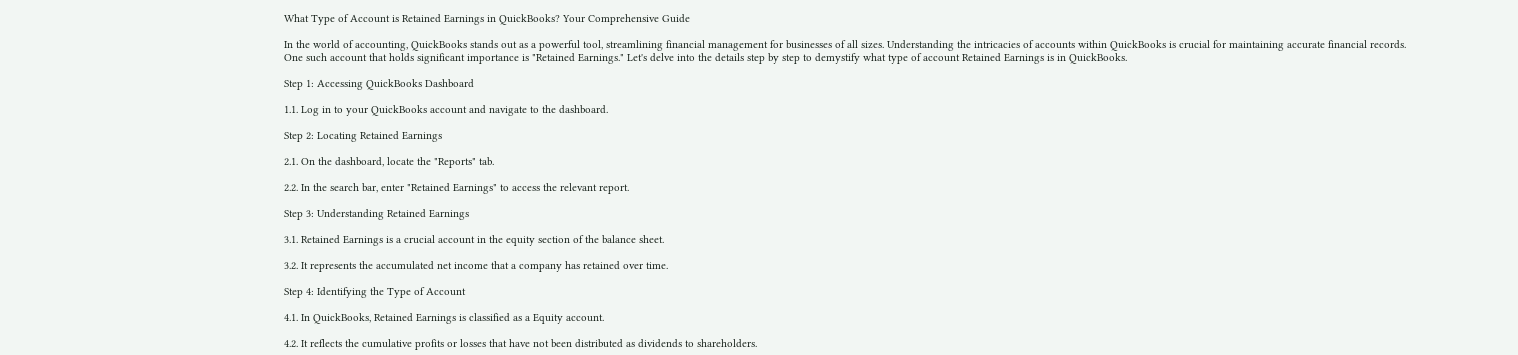What Type of Account is Retained Earnings in QuickBooks? Your Comprehensive Guide

In the world of accounting, QuickBooks stands out as a powerful tool, streamlining financial management for businesses of all sizes. Understanding the intricacies of accounts within QuickBooks is crucial for maintaining accurate financial records. One such account that holds significant importance is "Retained Earnings." Let's delve into the details step by step to demystify what type of account Retained Earnings is in QuickBooks.

Step 1: Accessing QuickBooks Dashboard

1.1. Log in to your QuickBooks account and navigate to the dashboard.

Step 2: Locating Retained Earnings

2.1. On the dashboard, locate the "Reports" tab.

2.2. In the search bar, enter "Retained Earnings" to access the relevant report.

Step 3: Understanding Retained Earnings

3.1. Retained Earnings is a crucial account in the equity section of the balance sheet.

3.2. It represents the accumulated net income that a company has retained over time.

Step 4: Identifying the Type of Account

4.1. In QuickBooks, Retained Earnings is classified as a Equity account.

4.2. It reflects the cumulative profits or losses that have not been distributed as dividends to shareholders.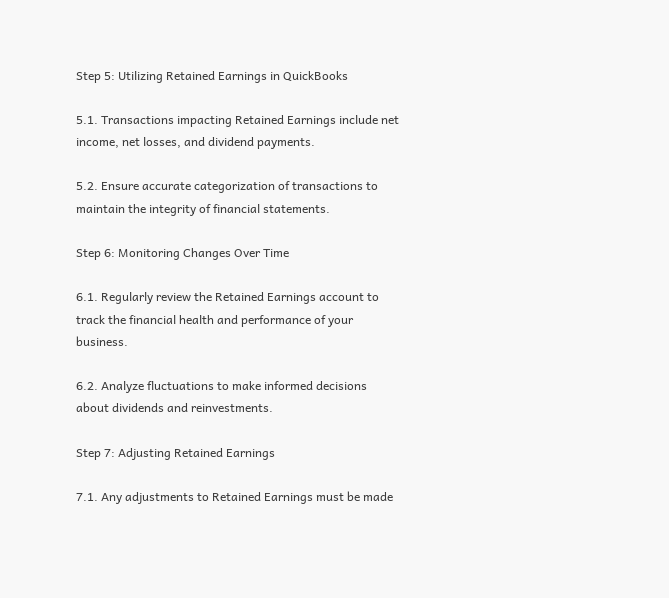Step 5: Utilizing Retained Earnings in QuickBooks

5.1. Transactions impacting Retained Earnings include net income, net losses, and dividend payments.

5.2. Ensure accurate categorization of transactions to maintain the integrity of financial statements.

Step 6: Monitoring Changes Over Time

6.1. Regularly review the Retained Earnings account to track the financial health and performance of your business.

6.2. Analyze fluctuations to make informed decisions about dividends and reinvestments.

Step 7: Adjusting Retained Earnings

7.1. Any adjustments to Retained Earnings must be made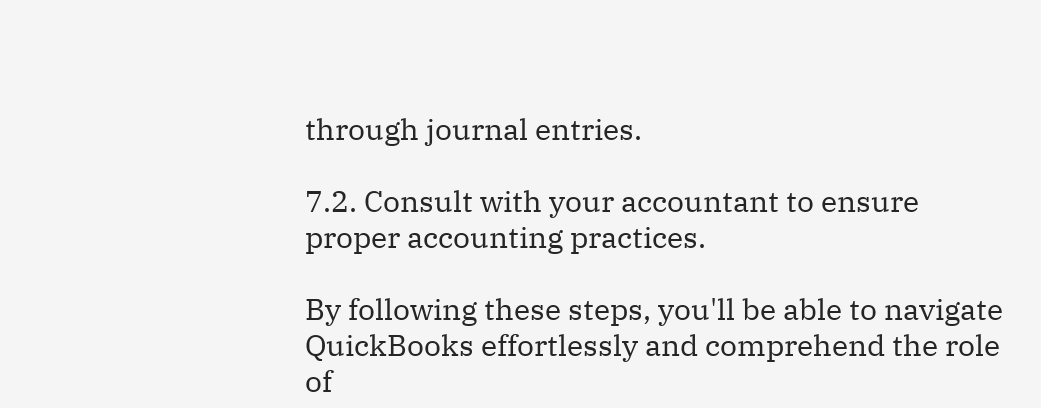through journal entries.

7.2. Consult with your accountant to ensure proper accounting practices.

By following these steps, you'll be able to navigate QuickBooks effortlessly and comprehend the role of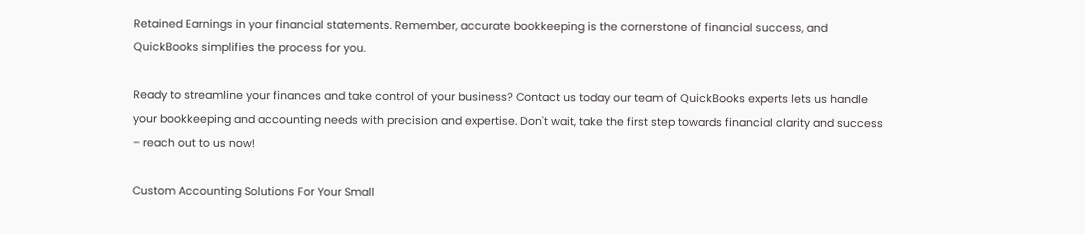Retained Earnings in your financial statements. Remember, accurate bookkeeping is the cornerstone of financial success, and QuickBooks simplifies the process for you.

Ready to streamline your finances and take control of your business? Contact us today our team of QuickBooks experts lets us handle your bookkeeping and accounting needs with precision and expertise. Don't wait, take the first step towards financial clarity and success – reach out to us now!

Custom Accounting Solutions For Your Small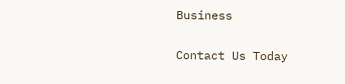Business

Contact Us Today